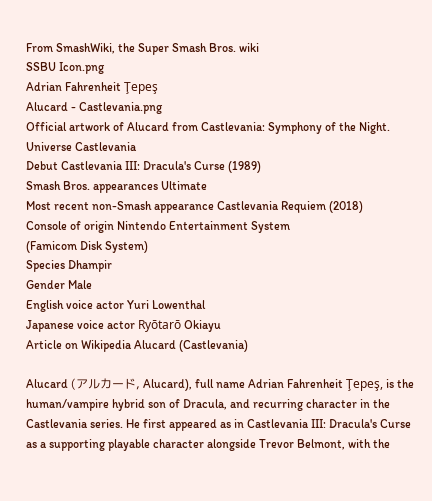From SmashWiki, the Super Smash Bros. wiki
SSBU Icon.png
Adrian Fahrenheit Ţepeş
Alucard - Castlevania.png
Official artwork of Alucard from Castlevania: Symphony of the Night.
Universe Castlevania
Debut Castlevania III: Dracula's Curse (1989)
Smash Bros. appearances Ultimate
Most recent non-Smash appearance Castlevania Requiem (2018)
Console of origin Nintendo Entertainment System
(Famicom Disk System)
Species Dhampir
Gender Male
English voice actor Yuri Lowenthal
Japanese voice actor Ryōtarō Okiayu
Article on Wikipedia Alucard (Castlevania)

Alucard (アルカード, Alucard), full name Adrian Fahrenheit Ţepeş, is the human/vampire hybrid son of Dracula, and recurring character in the Castlevania series. He first appeared as in Castlevania III: Dracula's Curse as a supporting playable character alongside Trevor Belmont, with the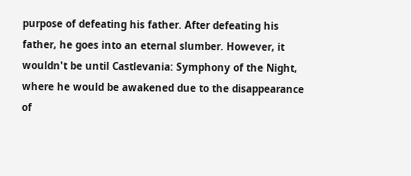purpose of defeating his father. After defeating his father, he goes into an eternal slumber. However, it wouldn't be until Castlevania: Symphony of the Night, where he would be awakened due to the disappearance of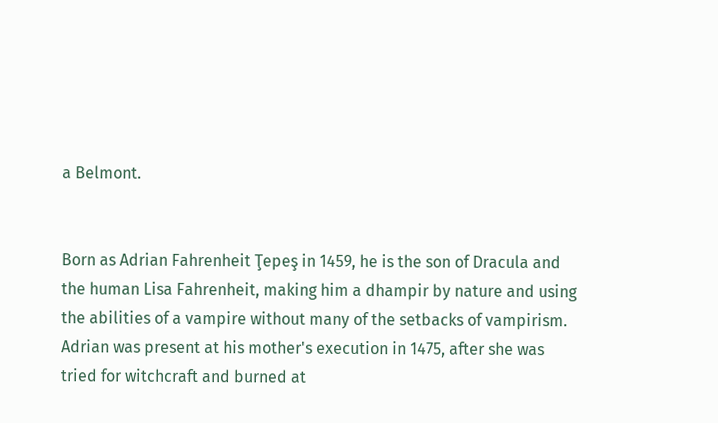a Belmont.


Born as Adrian Fahrenheit Ţepeş in 1459, he is the son of Dracula and the human Lisa Fahrenheit, making him a dhampir by nature and using the abilities of a vampire without many of the setbacks of vampirism. Adrian was present at his mother's execution in 1475, after she was tried for witchcraft and burned at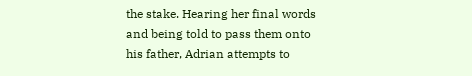the stake. Hearing her final words and being told to pass them onto his father, Adrian attempts to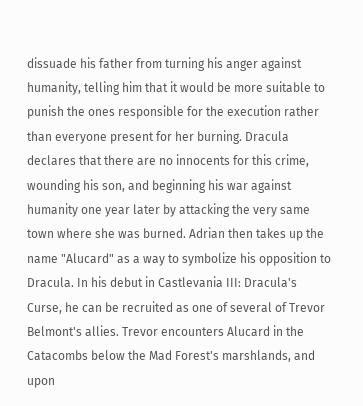dissuade his father from turning his anger against humanity, telling him that it would be more suitable to punish the ones responsible for the execution rather than everyone present for her burning. Dracula declares that there are no innocents for this crime, wounding his son, and beginning his war against humanity one year later by attacking the very same town where she was burned. Adrian then takes up the name "Alucard" as a way to symbolize his opposition to Dracula. In his debut in Castlevania III: Dracula's Curse, he can be recruited as one of several of Trevor Belmont's allies. Trevor encounters Alucard in the Catacombs below the Mad Forest's marshlands, and upon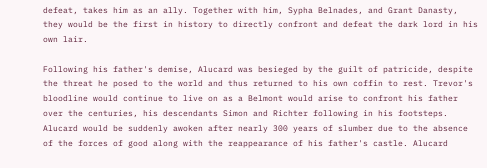defeat, takes him as an ally. Together with him, Sypha Belnades, and Grant Danasty, they would be the first in history to directly confront and defeat the dark lord in his own lair.

Following his father's demise, Alucard was besieged by the guilt of patricide, despite the threat he posed to the world and thus returned to his own coffin to rest. Trevor's bloodline would continue to live on as a Belmont would arise to confront his father over the centuries, his descendants Simon and Richter following in his footsteps. Alucard would be suddenly awoken after nearly 300 years of slumber due to the absence of the forces of good along with the reappearance of his father's castle. Alucard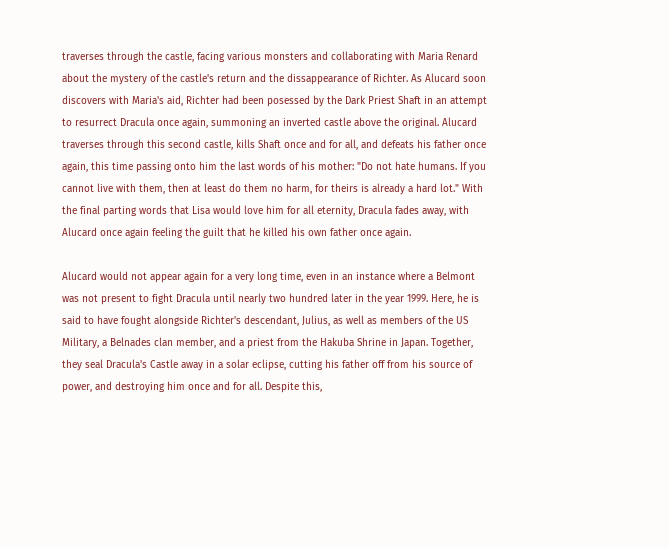traverses through the castle, facing various monsters and collaborating with Maria Renard about the mystery of the castle's return and the dissappearance of Richter. As Alucard soon discovers with Maria's aid, Richter had been posessed by the Dark Priest Shaft in an attempt to resurrect Dracula once again, summoning an inverted castle above the original. Alucard traverses through this second castle, kills Shaft once and for all, and defeats his father once again, this time passing onto him the last words of his mother: "Do not hate humans. If you cannot live with them, then at least do them no harm, for theirs is already a hard lot." With the final parting words that Lisa would love him for all eternity, Dracula fades away, with Alucard once again feeling the guilt that he killed his own father once again.

Alucard would not appear again for a very long time, even in an instance where a Belmont was not present to fight Dracula until nearly two hundred later in the year 1999. Here, he is said to have fought alongside Richter's descendant, Julius, as well as members of the US Military, a Belnades clan member, and a priest from the Hakuba Shrine in Japan. Together, they seal Dracula's Castle away in a solar eclipse, cutting his father off from his source of power, and destroying him once and for all. Despite this,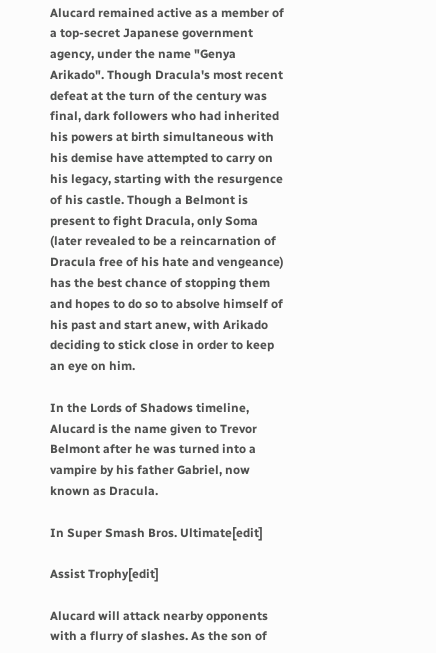Alucard remained active as a member of a top-secret Japanese government agency, under the name "Genya Arikado". Though Dracula's most recent defeat at the turn of the century was final, dark followers who had inherited his powers at birth simultaneous with his demise have attempted to carry on his legacy, starting with the resurgence of his castle. Though a Belmont is present to fight Dracula, only Soma (later revealed to be a reincarnation of Dracula free of his hate and vengeance) has the best chance of stopping them and hopes to do so to absolve himself of his past and start anew, with Arikado deciding to stick close in order to keep an eye on him.

In the Lords of Shadows timeline, Alucard is the name given to Trevor Belmont after he was turned into a vampire by his father Gabriel, now known as Dracula.

In Super Smash Bros. Ultimate[edit]

Assist Trophy[edit]

Alucard will attack nearby opponents with a flurry of slashes. As the son of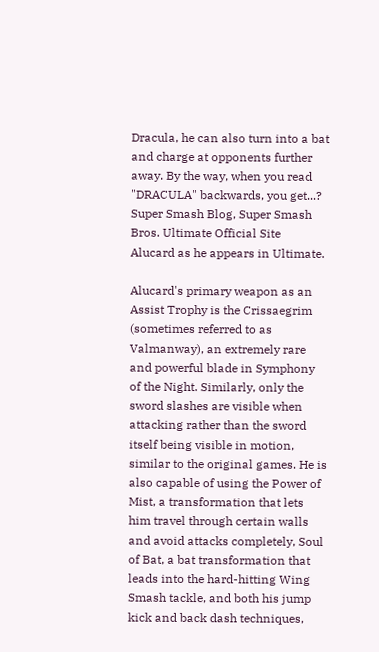Dracula, he can also turn into a bat and charge at opponents further away. By the way, when you read "DRACULA" backwards, you get...?
Super Smash Blog, Super Smash Bros. Ultimate Official Site
Alucard as he appears in Ultimate.

Alucard's primary weapon as an Assist Trophy is the Crissaegrim (sometimes referred to as Valmanway), an extremely rare and powerful blade in Symphony of the Night. Similarly, only the sword slashes are visible when attacking rather than the sword itself being visible in motion, similar to the original games. He is also capable of using the Power of Mist, a transformation that lets him travel through certain walls and avoid attacks completely, Soul of Bat, a bat transformation that leads into the hard-hitting Wing Smash tackle, and both his jump kick and back dash techniques,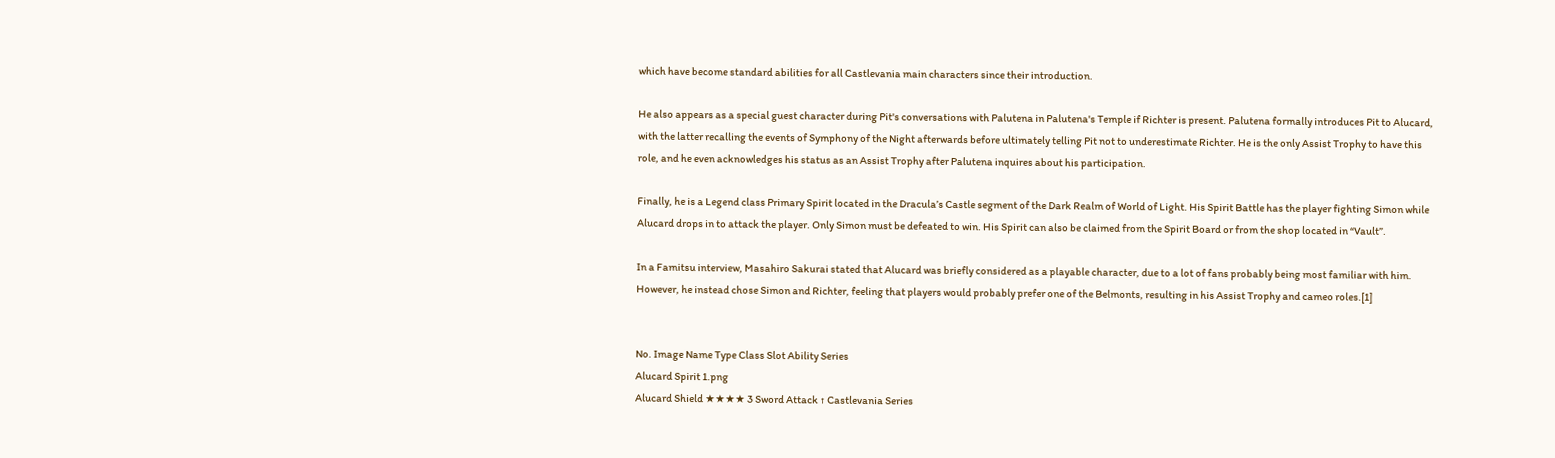which have become standard abilities for all Castlevania main characters since their introduction.

He also appears as a special guest character during Pit's conversations with Palutena in Palutena's Temple if Richter is present. Palutena formally introduces Pit to Alucard, with the latter recalling the events of Symphony of the Night afterwards before ultimately telling Pit not to underestimate Richter. He is the only Assist Trophy to have this role, and he even acknowledges his status as an Assist Trophy after Palutena inquires about his participation.

Finally, he is a Legend class Primary Spirit located in the Dracula’s Castle segment of the Dark Realm of World of Light. His Spirit Battle has the player fighting Simon while Alucard drops in to attack the player. Only Simon must be defeated to win. His Spirit can also be claimed from the Spirit Board or from the shop located in “Vault”.

In a Famitsu interview, Masahiro Sakurai stated that Alucard was briefly considered as a playable character, due to a lot of fans probably being most familiar with him. However, he instead chose Simon and Richter, feeling that players would probably prefer one of the Belmonts, resulting in his Assist Trophy and cameo roles.[1]


No. Image Name Type Class Slot Ability Series
Alucard Spirit 1.png
Alucard Shield ★★★★ 3 Sword Attack ↑ Castlevania Series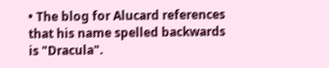• The blog for Alucard references that his name spelled backwards is "Dracula".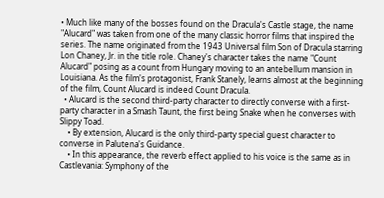• Much like many of the bosses found on the Dracula's Castle stage, the name "Alucard" was taken from one of the many classic horror films that inspired the series. The name originated from the 1943 Universal film Son of Dracula starring Lon Chaney, Jr. in the title role. Chaney's character takes the name "Count Alucard" posing as a count from Hungary moving to an antebellum mansion in Louisiana. As the film's protagonist, Frank Stanely, learns almost at the beginning of the film, Count Alucard is indeed Count Dracula.
  • Alucard is the second third-party character to directly converse with a first-party character in a Smash Taunt, the first being Snake when he converses with Slippy Toad.
    • By extension, Alucard is the only third-party special guest character to converse in Palutena's Guidance.
    • In this appearance, the reverb effect applied to his voice is the same as in Castlevania: Symphony of the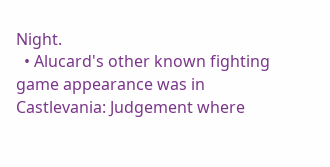Night.
  • Alucard's other known fighting game appearance was in Castlevania: Judgement where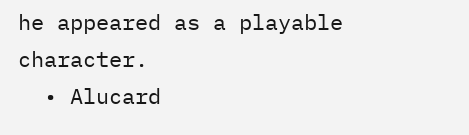he appeared as a playable character.
  • Alucard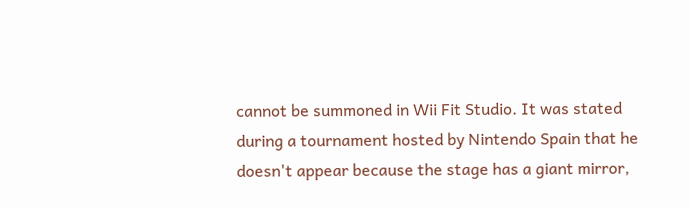cannot be summoned in Wii Fit Studio. It was stated during a tournament hosted by Nintendo Spain that he doesn't appear because the stage has a giant mirror,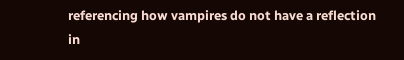referencing how vampires do not have a reflection in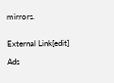mirrors.


External Link[edit]

Ads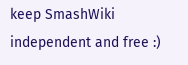keep SmashWiki independent and free :)